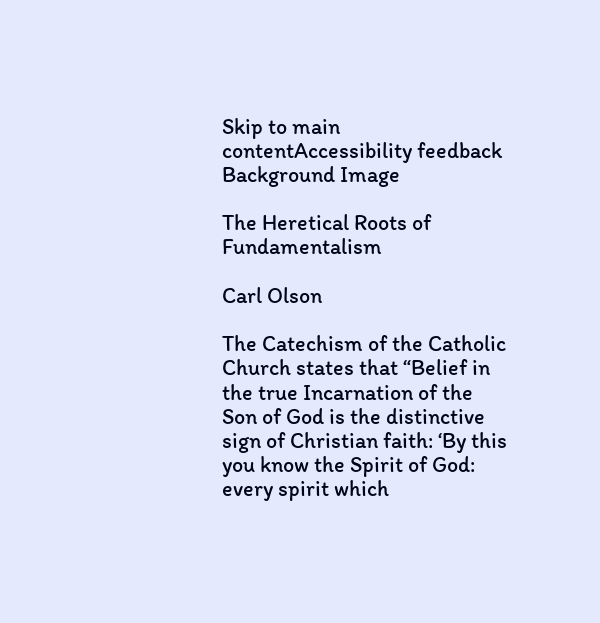Skip to main contentAccessibility feedback
Background Image

The Heretical Roots of Fundamentalism

Carl Olson

The Catechism of the Catholic Church states that “Belief in the true Incarnation of the Son of God is the distinctive sign of Christian faith: ‘By this you know the Spirit of God: every spirit which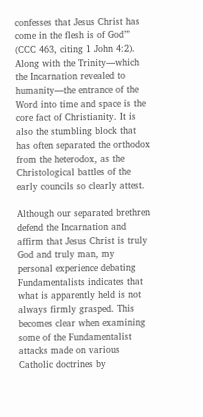confesses that Jesus Christ has come in the flesh is of God’” (CCC 463, citing 1 John 4:2). Along with the Trinity—which the Incarnation revealed to humanity—the entrance of the Word into time and space is the core fact of Christianity. It is also the stumbling block that has often separated the orthodox from the heterodox, as the Christological battles of the early councils so clearly attest.

Although our separated brethren defend the Incarnation and affirm that Jesus Christ is truly God and truly man, my personal experience debating Fundamentalists indicates that what is apparently held is not always firmly grasped. This becomes clear when examining some of the Fundamentalist attacks made on various Catholic doctrines by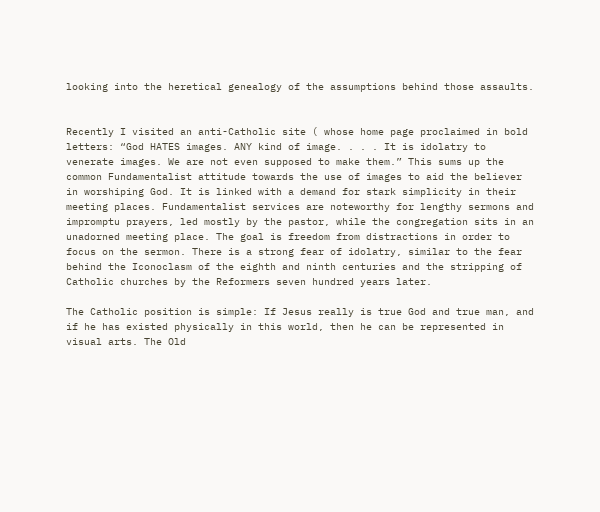looking into the heretical genealogy of the assumptions behind those assaults.


Recently I visited an anti-Catholic site ( whose home page proclaimed in bold letters: “God HATES images. ANY kind of image. . . . It is idolatry to venerate images. We are not even supposed to make them.” This sums up the common Fundamentalist attitude towards the use of images to aid the believer in worshiping God. It is linked with a demand for stark simplicity in their meeting places. Fundamentalist services are noteworthy for lengthy sermons and impromptu prayers, led mostly by the pastor, while the congregation sits in an unadorned meeting place. The goal is freedom from distractions in order to focus on the sermon. There is a strong fear of idolatry, similar to the fear behind the Iconoclasm of the eighth and ninth centuries and the stripping of Catholic churches by the Reformers seven hundred years later.

The Catholic position is simple: If Jesus really is true God and true man, and if he has existed physically in this world, then he can be represented in visual arts. The Old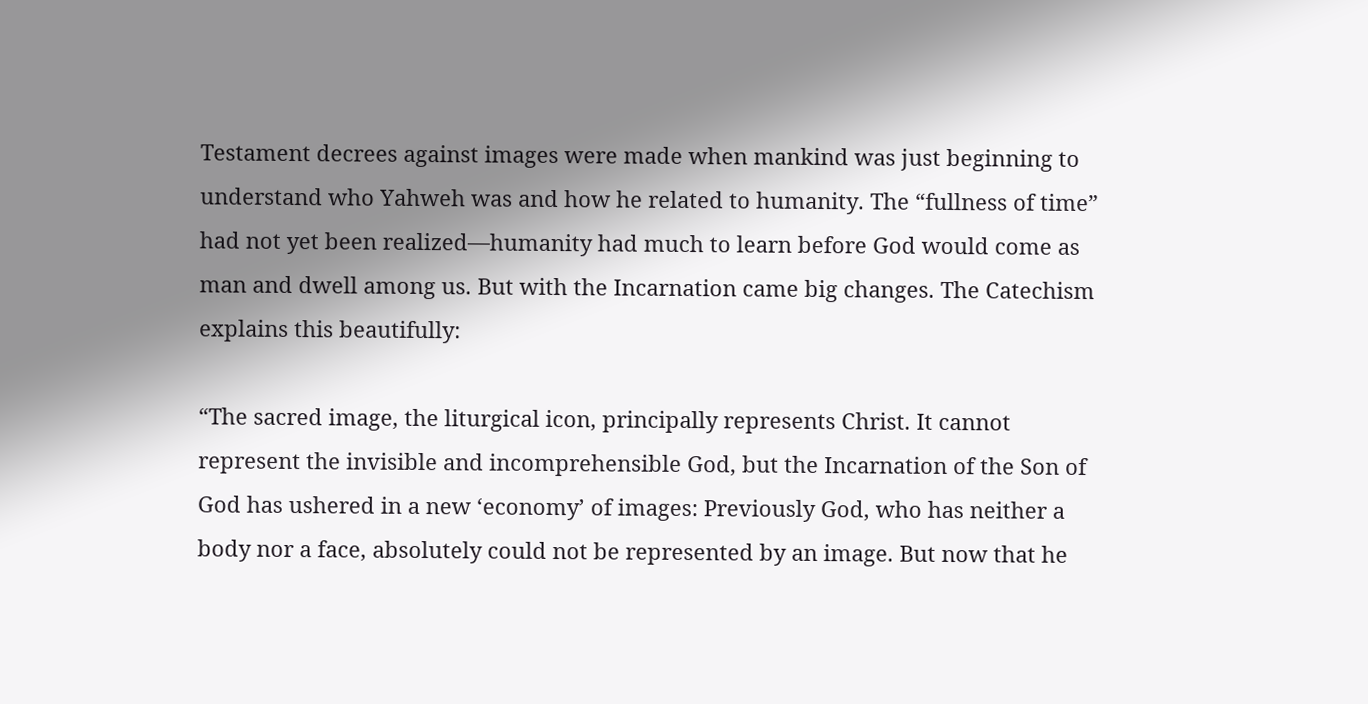Testament decrees against images were made when mankind was just beginning to understand who Yahweh was and how he related to humanity. The “fullness of time” had not yet been realized—humanity had much to learn before God would come as man and dwell among us. But with the Incarnation came big changes. The Catechism explains this beautifully:

“The sacred image, the liturgical icon, principally represents Christ. It cannot represent the invisible and incomprehensible God, but the Incarnation of the Son of God has ushered in a new ‘economy’ of images: Previously God, who has neither a body nor a face, absolutely could not be represented by an image. But now that he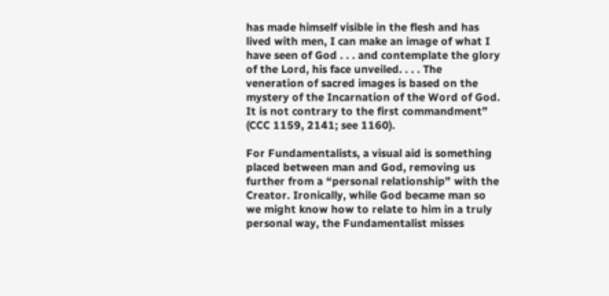has made himself visible in the flesh and has lived with men, I can make an image of what I have seen of God . . . and contemplate the glory of the Lord, his face unveiled. . . . The veneration of sacred images is based on the mystery of the Incarnation of the Word of God. It is not contrary to the first commandment” (CCC 1159, 2141; see 1160).

For Fundamentalists, a visual aid is something placed between man and God, removing us further from a “personal relationship” with the Creator. Ironically, while God became man so we might know how to relate to him in a truly personal way, the Fundamentalist misses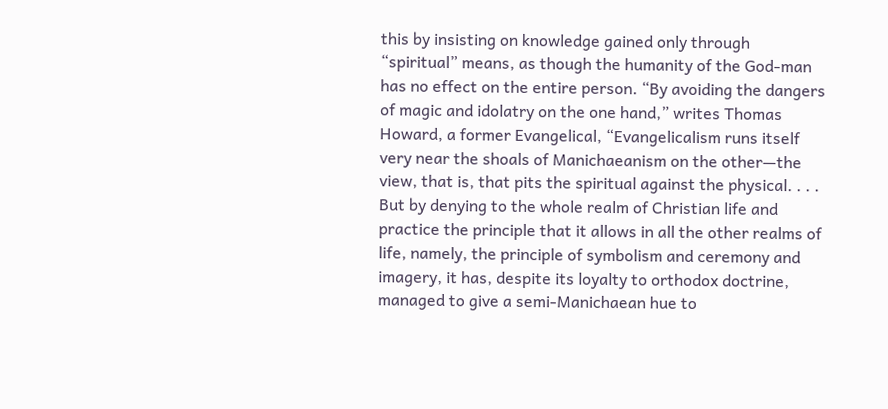this by insisting on knowledge gained only through “spiritual” means, as though the humanity of the God-man has no effect on the entire person. “By avoiding the dangers of magic and idolatry on the one hand,” writes Thomas Howard, a former Evangelical, “Evangelicalism runs itself very near the shoals of Manichaeanism on the other—the view, that is, that pits the spiritual against the physical. . . . But by denying to the whole realm of Christian life and practice the principle that it allows in all the other realms of life, namely, the principle of symbolism and ceremony and imagery, it has, despite its loyalty to orthodox doctrine, managed to give a semi-Manichaean hue to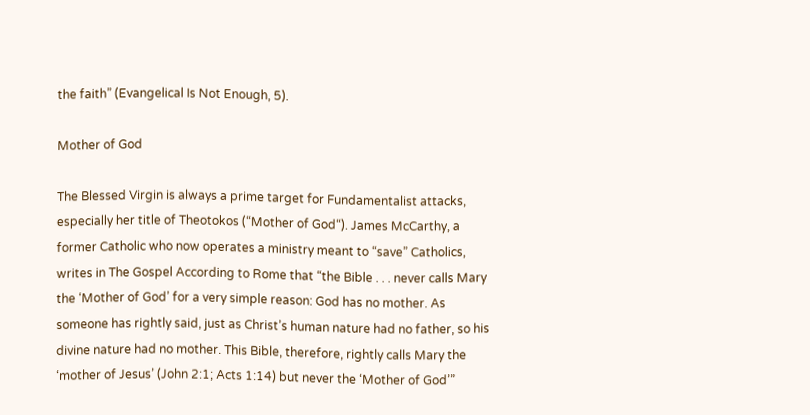the faith” (Evangelical Is Not Enough, 5).

Mother of God

The Blessed Virgin is always a prime target for Fundamentalist attacks, especially her title of Theotokos (“Mother of God“). James McCarthy, a former Catholic who now operates a ministry meant to “save” Catholics, writes in The Gospel According to Rome that “the Bible . . . never calls Mary the ‘Mother of God’ for a very simple reason: God has no mother. As someone has rightly said, just as Christ’s human nature had no father, so his divine nature had no mother. This Bible, therefore, rightly calls Mary the ‘mother of Jesus’ (John 2:1; Acts 1:14) but never the ‘Mother of God’”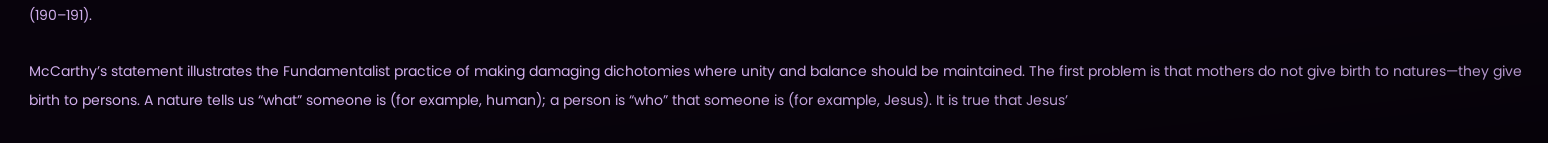(190–191).

McCarthy’s statement illustrates the Fundamentalist practice of making damaging dichotomies where unity and balance should be maintained. The first problem is that mothers do not give birth to natures—they give birth to persons. A nature tells us “what” someone is (for example, human); a person is “who” that someone is (for example, Jesus). It is true that Jesus’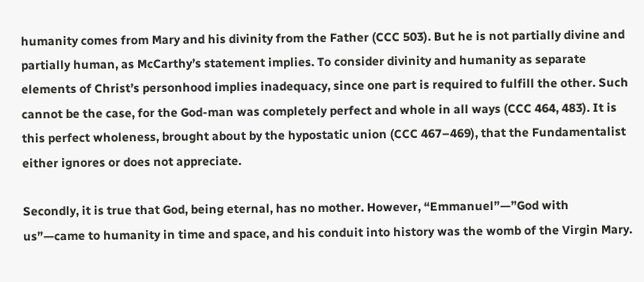humanity comes from Mary and his divinity from the Father (CCC 503). But he is not partially divine and partially human, as McCarthy’s statement implies. To consider divinity and humanity as separate elements of Christ’s personhood implies inadequacy, since one part is required to fulfill the other. Such cannot be the case, for the God-man was completely perfect and whole in all ways (CCC 464, 483). It is this perfect wholeness, brought about by the hypostatic union (CCC 467–469), that the Fundamentalist either ignores or does not appreciate.

Secondly, it is true that God, being eternal, has no mother. However, “Emmanuel”—”God with us”—came to humanity in time and space, and his conduit into history was the womb of the Virgin Mary.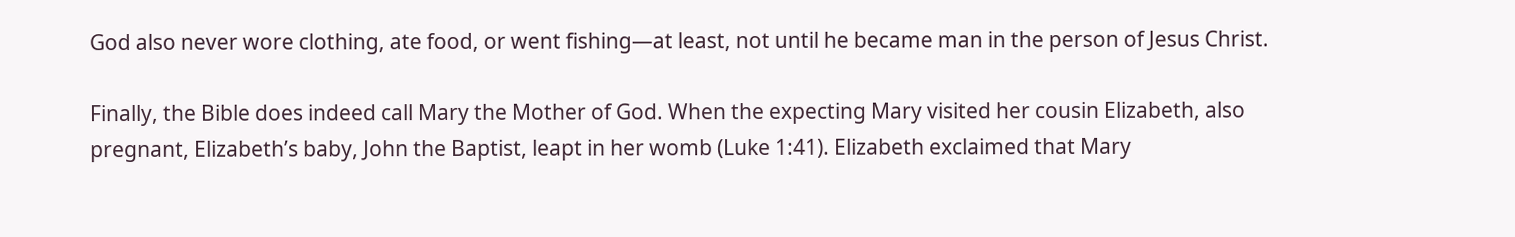God also never wore clothing, ate food, or went fishing—at least, not until he became man in the person of Jesus Christ.

Finally, the Bible does indeed call Mary the Mother of God. When the expecting Mary visited her cousin Elizabeth, also pregnant, Elizabeth’s baby, John the Baptist, leapt in her womb (Luke 1:41). Elizabeth exclaimed that Mary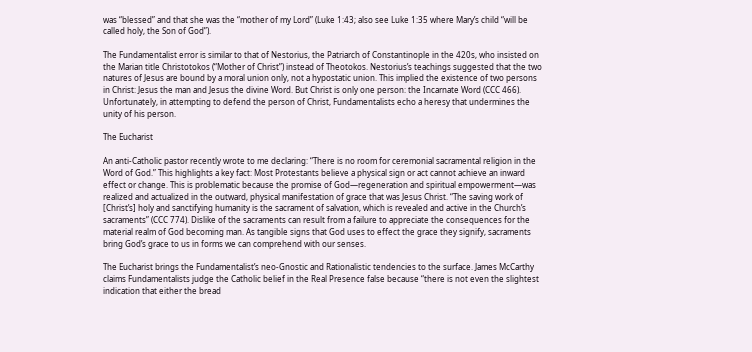was “blessed” and that she was the “mother of my Lord” (Luke 1:43; also see Luke 1:35 where Mary’s child “will be called holy, the Son of God”).

The Fundamentalist error is similar to that of Nestorius, the Patriarch of Constantinople in the 420s, who insisted on the Marian title Christotokos (“Mother of Christ”) instead of Theotokos. Nestorius’s teachings suggested that the two natures of Jesus are bound by a moral union only, not a hypostatic union. This implied the existence of two persons in Christ: Jesus the man and Jesus the divine Word. But Christ is only one person: the Incarnate Word (CCC 466). Unfortunately, in attempting to defend the person of Christ, Fundamentalists echo a heresy that undermines the unity of his person.

The Eucharist

An anti-Catholic pastor recently wrote to me declaring: “There is no room for ceremonial sacramental religion in the Word of God.” This highlights a key fact: Most Protestants believe a physical sign or act cannot achieve an inward effect or change. This is problematic because the promise of God—regeneration and spiritual empowerment—was realized and actualized in the outward, physical manifestation of grace that was Jesus Christ. “The saving work of [Christ’s] holy and sanctifying humanity is the sacrament of salvation, which is revealed and active in the Church’s sacraments” (CCC 774). Dislike of the sacraments can result from a failure to appreciate the consequences for the material realm of God becoming man. As tangible signs that God uses to effect the grace they signify, sacraments bring God’s grace to us in forms we can comprehend with our senses.

The Eucharist brings the Fundamentalist’s neo-Gnostic and Rationalistic tendencies to the surface. James McCarthy claims Fundamentalists judge the Catholic belief in the Real Presence false because “there is not even the slightest indication that either the bread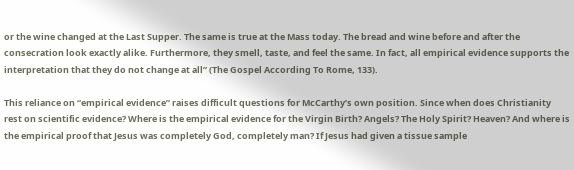or the wine changed at the Last Supper. The same is true at the Mass today. The bread and wine before and after the consecration look exactly alike. Furthermore, they smell, taste, and feel the same. In fact, all empirical evidence supports the interpretation that they do not change at all” (The Gospel According To Rome, 133).

This reliance on “empirical evidence” raises difficult questions for McCarthy’s own position. Since when does Christianity rest on scientific evidence? Where is the empirical evidence for the Virgin Birth? Angels? The Holy Spirit? Heaven? And where is the empirical proof that Jesus was completely God, completely man? If Jesus had given a tissue sample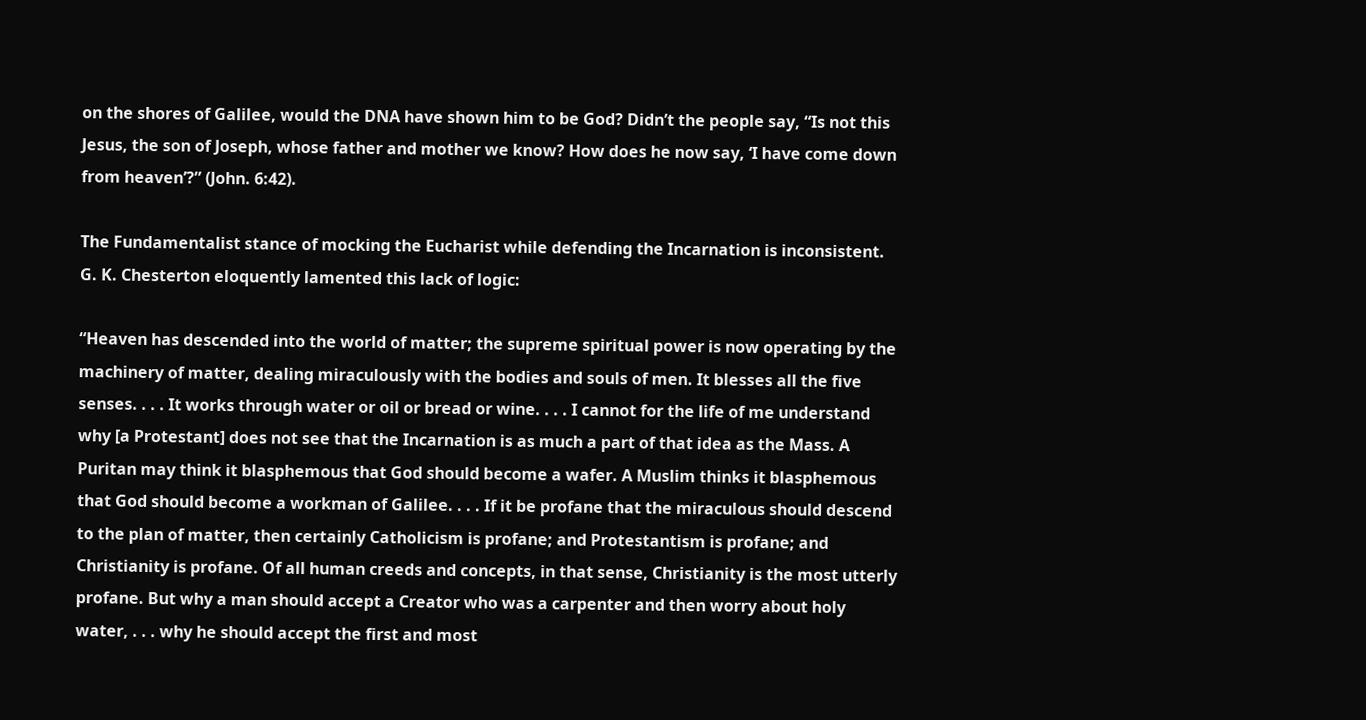on the shores of Galilee, would the DNA have shown him to be God? Didn’t the people say, “Is not this Jesus, the son of Joseph, whose father and mother we know? How does he now say, ‘I have come down from heaven’?” (John. 6:42).

The Fundamentalist stance of mocking the Eucharist while defending the Incarnation is inconsistent. G. K. Chesterton eloquently lamented this lack of logic:

“Heaven has descended into the world of matter; the supreme spiritual power is now operating by the machinery of matter, dealing miraculously with the bodies and souls of men. It blesses all the five senses. . . . It works through water or oil or bread or wine. . . . I cannot for the life of me understand why [a Protestant] does not see that the Incarnation is as much a part of that idea as the Mass. A Puritan may think it blasphemous that God should become a wafer. A Muslim thinks it blasphemous that God should become a workman of Galilee. . . . If it be profane that the miraculous should descend to the plan of matter, then certainly Catholicism is profane; and Protestantism is profane; and Christianity is profane. Of all human creeds and concepts, in that sense, Christianity is the most utterly profane. But why a man should accept a Creator who was a carpenter and then worry about holy water, . . . why he should accept the first and most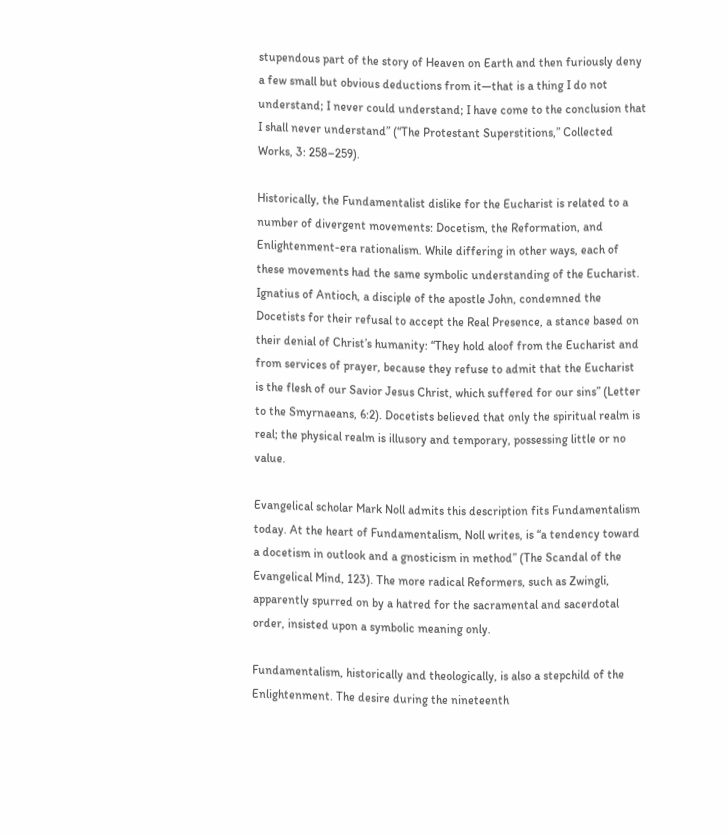stupendous part of the story of Heaven on Earth and then furiously deny a few small but obvious deductions from it—that is a thing I do not understand; I never could understand; I have come to the conclusion that I shall never understand” (“The Protestant Superstitions,” Collected Works, 3: 258–259).

Historically, the Fundamentalist dislike for the Eucharist is related to a number of divergent movements: Docetism, the Reformation, and Enlightenment-era rationalism. While differing in other ways, each of these movements had the same symbolic understanding of the Eucharist. Ignatius of Antioch, a disciple of the apostle John, condemned the Docetists for their refusal to accept the Real Presence, a stance based on their denial of Christ’s humanity: “They hold aloof from the Eucharist and from services of prayer, because they refuse to admit that the Eucharist is the flesh of our Savior Jesus Christ, which suffered for our sins” (Letter to the Smyrnaeans, 6:2). Docetists believed that only the spiritual realm is real; the physical realm is illusory and temporary, possessing little or no value.

Evangelical scholar Mark Noll admits this description fits Fundamentalism today. At the heart of Fundamentalism, Noll writes, is “a tendency toward a docetism in outlook and a gnosticism in method” (The Scandal of the Evangelical Mind, 123). The more radical Reformers, such as Zwingli, apparently spurred on by a hatred for the sacramental and sacerdotal order, insisted upon a symbolic meaning only.

Fundamentalism, historically and theologically, is also a stepchild of the Enlightenment. The desire during the nineteenth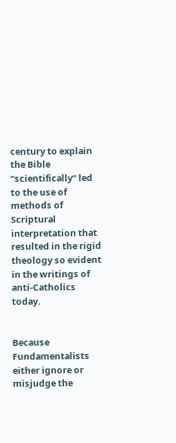century to explain the Bible “scientifically” led to the use of methods of Scriptural interpretation that resulted in the rigid theology so evident in the writings of anti-Catholics today.


Because Fundamentalists either ignore or misjudge the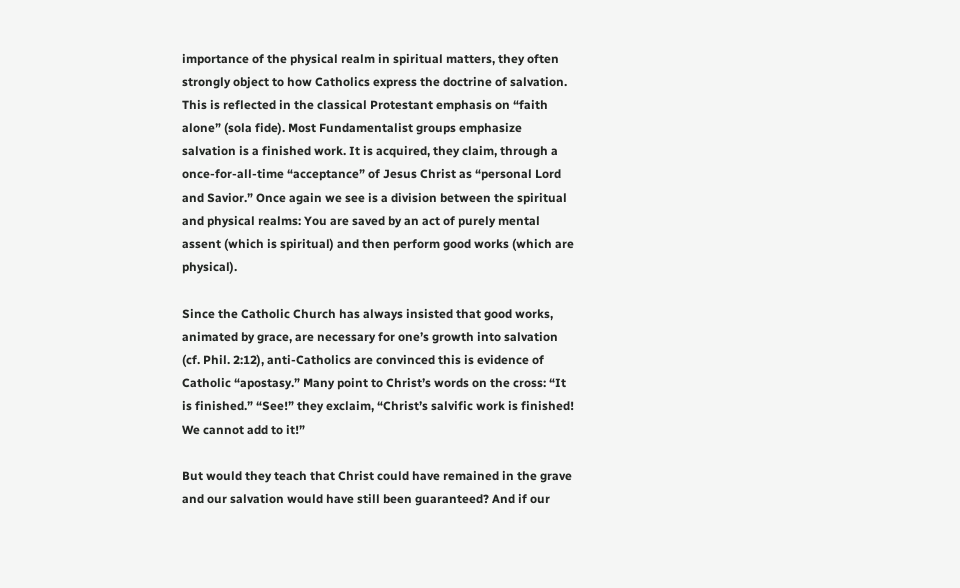importance of the physical realm in spiritual matters, they often strongly object to how Catholics express the doctrine of salvation. This is reflected in the classical Protestant emphasis on “faith alone” (sola fide). Most Fundamentalist groups emphasize salvation is a finished work. It is acquired, they claim, through a once-for-all-time “acceptance” of Jesus Christ as “personal Lord and Savior.” Once again we see is a division between the spiritual and physical realms: You are saved by an act of purely mental assent (which is spiritual) and then perform good works (which are physical).

Since the Catholic Church has always insisted that good works, animated by grace, are necessary for one’s growth into salvation (cf. Phil. 2:12), anti-Catholics are convinced this is evidence of Catholic “apostasy.” Many point to Christ’s words on the cross: “It is finished.” “See!” they exclaim, “Christ’s salvific work is finished! We cannot add to it!”

But would they teach that Christ could have remained in the grave and our salvation would have still been guaranteed? And if our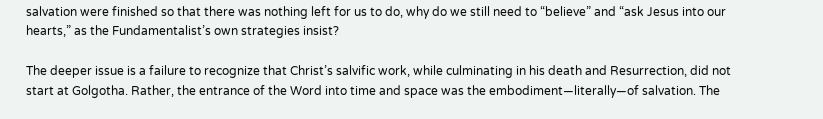salvation were finished so that there was nothing left for us to do, why do we still need to “believe” and “ask Jesus into our hearts,” as the Fundamentalist’s own strategies insist?

The deeper issue is a failure to recognize that Christ’s salvific work, while culminating in his death and Resurrection, did not start at Golgotha. Rather, the entrance of the Word into time and space was the embodiment—literally—of salvation. The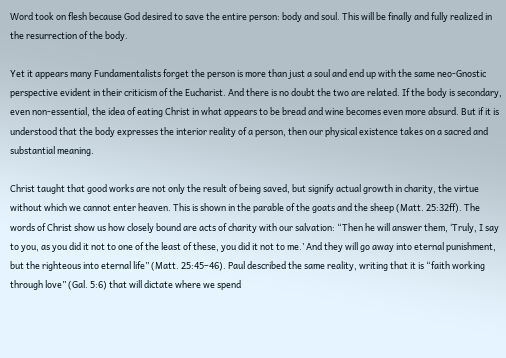Word took on flesh because God desired to save the entire person: body and soul. This will be finally and fully realized in the resurrection of the body.

Yet it appears many Fundamentalists forget the person is more than just a soul and end up with the same neo-Gnostic perspective evident in their criticism of the Eucharist. And there is no doubt the two are related. If the body is secondary, even non-essential, the idea of eating Christ in what appears to be bread and wine becomes even more absurd. But if it is understood that the body expresses the interior reality of a person, then our physical existence takes on a sacred and substantial meaning.

Christ taught that good works are not only the result of being saved, but signify actual growth in charity, the virtue without which we cannot enter heaven. This is shown in the parable of the goats and the sheep (Matt. 25:32ff). The words of Christ show us how closely bound are acts of charity with our salvation: “Then he will answer them, ‘Truly, I say to you, as you did it not to one of the least of these, you did it not to me.’ And they will go away into eternal punishment, but the righteous into eternal life” (Matt. 25:45–46). Paul described the same reality, writing that it is “faith working through love” (Gal. 5:6) that will dictate where we spend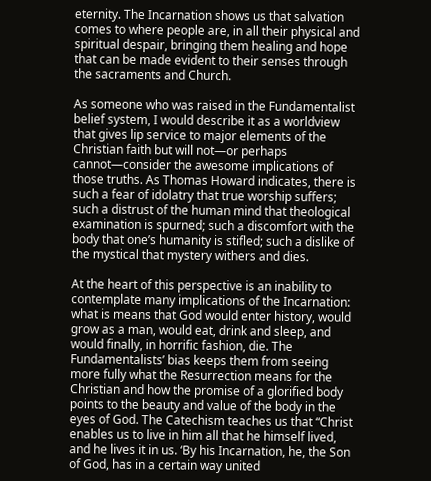eternity. The Incarnation shows us that salvation comes to where people are, in all their physical and spiritual despair, bringing them healing and hope that can be made evident to their senses through the sacraments and Church.

As someone who was raised in the Fundamentalist belief system, I would describe it as a worldview that gives lip service to major elements of the Christian faith but will not—or perhaps cannot—consider the awesome implications of those truths. As Thomas Howard indicates, there is such a fear of idolatry that true worship suffers; such a distrust of the human mind that theological examination is spurned; such a discomfort with the body that one’s humanity is stifled; such a dislike of the mystical that mystery withers and dies.

At the heart of this perspective is an inability to contemplate many implications of the Incarnation: what is means that God would enter history, would grow as a man, would eat, drink and sleep, and would finally, in horrific fashion, die. The Fundamentalists’ bias keeps them from seeing more fully what the Resurrection means for the Christian and how the promise of a glorified body points to the beauty and value of the body in the eyes of God. The Catechism teaches us that “Christ enables us to live in him all that he himself lived, and he lives it in us. ‘By his Incarnation, he, the Son of God, has in a certain way united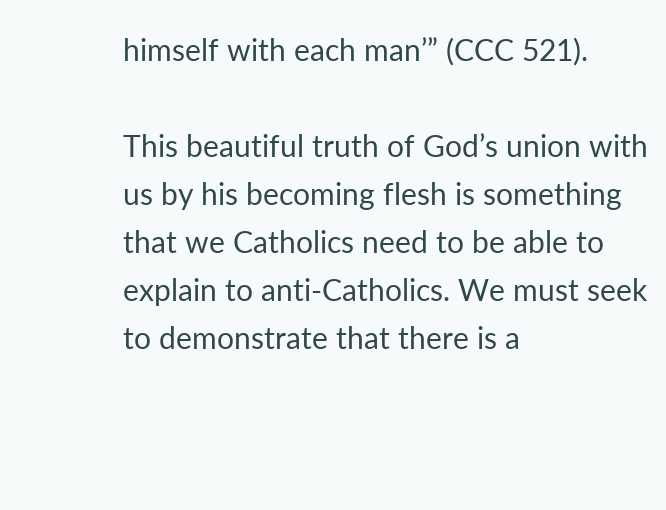himself with each man’” (CCC 521).

This beautiful truth of God’s union with us by his becoming flesh is something that we Catholics need to be able to explain to anti-Catholics. We must seek to demonstrate that there is a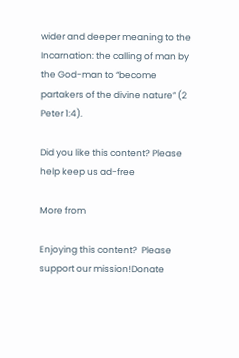wider and deeper meaning to the Incarnation: the calling of man by the God-man to “become partakers of the divine nature” (2 Peter 1:4).

Did you like this content? Please help keep us ad-free

More from

Enjoying this content?  Please support our mission!Donate